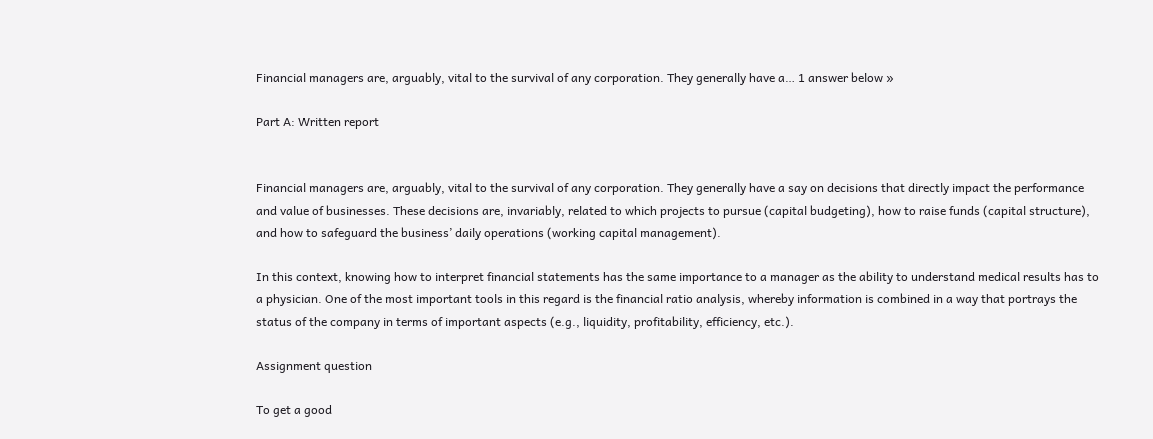Financial managers are, arguably, vital to the survival of any corporation. They generally have a… 1 answer below »

Part A: Written report


Financial managers are, arguably, vital to the survival of any corporation. They generally have a say on decisions that directly impact the performance and value of businesses. These decisions are, invariably, related to which projects to pursue (capital budgeting), how to raise funds (capital structure), and how to safeguard the business’ daily operations (working capital management).

In this context, knowing how to interpret financial statements has the same importance to a manager as the ability to understand medical results has to a physician. One of the most important tools in this regard is the financial ratio analysis, whereby information is combined in a way that portrays the status of the company in terms of important aspects (e.g., liquidity, profitability, efficiency, etc.).

Assignment question

To get a good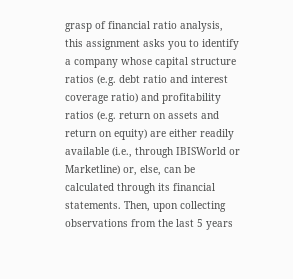grasp of financial ratio analysis, this assignment asks you to identify a company whose capital structure ratios (e.g. debt ratio and interest coverage ratio) and profitability ratios (e.g. return on assets and return on equity) are either readily available (i.e., through IBISWorld or Marketline) or, else, can be calculated through its financial statements. Then, upon collecting observations from the last 5 years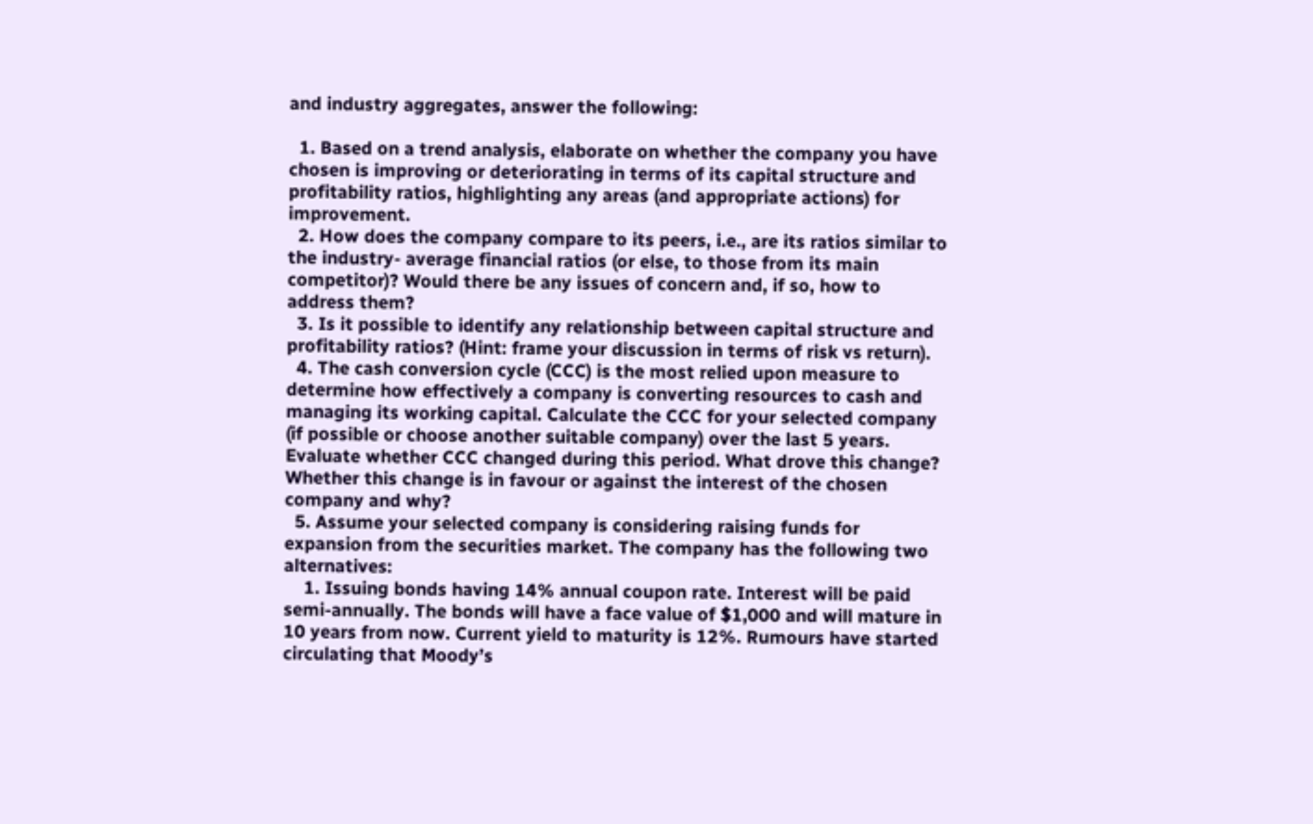and industry aggregates, answer the following:

  1. Based on a trend analysis, elaborate on whether the company you have chosen is improving or deteriorating in terms of its capital structure and profitability ratios, highlighting any areas (and appropriate actions) for improvement.
  2. How does the company compare to its peers, i.e., are its ratios similar to the industry- average financial ratios (or else, to those from its main competitor)? Would there be any issues of concern and, if so, how to address them?
  3. Is it possible to identify any relationship between capital structure and profitability ratios? (Hint: frame your discussion in terms of risk vs return).
  4. The cash conversion cycle (CCC) is the most relied upon measure to determine how effectively a company is converting resources to cash and managing its working capital. Calculate the CCC for your selected company (if possible or choose another suitable company) over the last 5 years. Evaluate whether CCC changed during this period. What drove this change? Whether this change is in favour or against the interest of the chosen company and why?
  5. Assume your selected company is considering raising funds for expansion from the securities market. The company has the following two alternatives:
    1. Issuing bonds having 14% annual coupon rate. Interest will be paid semi-annually. The bonds will have a face value of $1,000 and will mature in 10 years from now. Current yield to maturity is 12%. Rumours have started circulating that Moody’s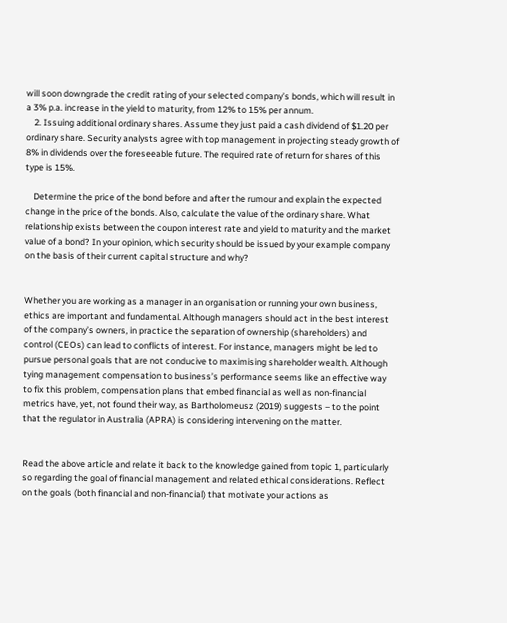will soon downgrade the credit rating of your selected company’s bonds, which will result in a 3% p.a. increase in the yield to maturity, from 12% to 15% per annum.
    2. Issuing additional ordinary shares. Assume they just paid a cash dividend of $1.20 per ordinary share. Security analysts agree with top management in projecting steady growth of 8% in dividends over the foreseeable future. The required rate of return for shares of this type is 15%.

    Determine the price of the bond before and after the rumour and explain the expected change in the price of the bonds. Also, calculate the value of the ordinary share. What relationship exists between the coupon interest rate and yield to maturity and the market value of a bond? In your opinion, which security should be issued by your example company on the basis of their current capital structure and why?


Whether you are working as a manager in an organisation or running your own business, ethics are important and fundamental. Although managers should act in the best interest of the company’s owners, in practice the separation of ownership (shareholders) and control (CEOs) can lead to conflicts of interest. For instance, managers might be led to pursue personal goals that are not conducive to maximising shareholder wealth. Although tying management compensation to business’s performance seems like an effective way to fix this problem, compensation plans that embed financial as well as non-financial metrics have, yet, not found their way, as Bartholomeusz (2019) suggests – to the point that the regulator in Australia (APRA) is considering intervening on the matter.


Read the above article and relate it back to the knowledge gained from topic 1, particularly so regarding the goal of financial management and related ethical considerations. Reflect on the goals (both financial and non-financial) that motivate your actions as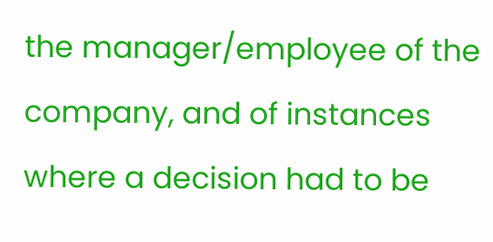the manager/employee of the company, and of instances where a decision had to be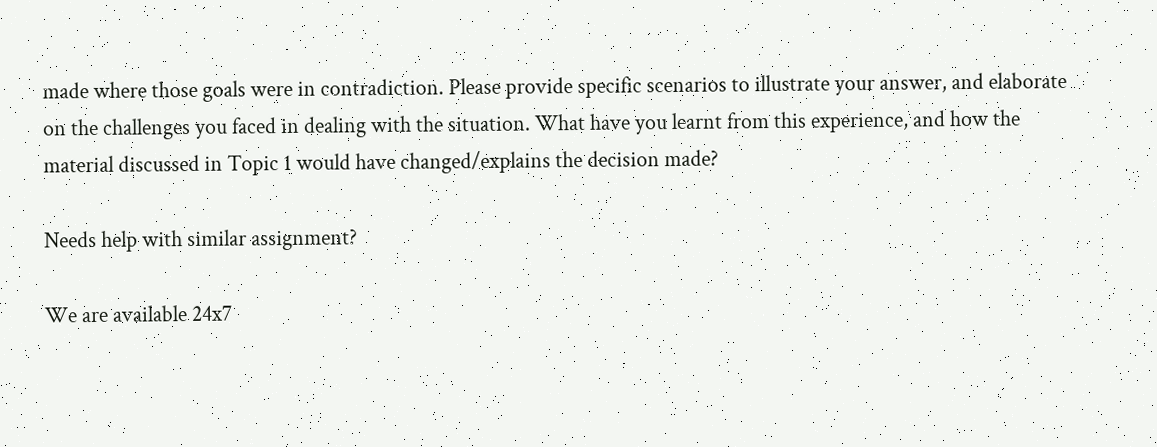made where those goals were in contradiction. Please provide specific scenarios to illustrate your answer, and elaborate on the challenges you faced in dealing with the situation. What have you learnt from this experience, and how the material discussed in Topic 1 would have changed/explains the decision made?

Needs help with similar assignment?

We are available 24x7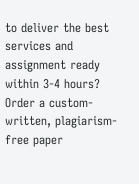to deliver the best services and assignment ready within 3-4 hours? Order a custom-written, plagiarism-free paper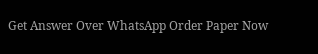Get Answer Over WhatsApp Order Paper Now